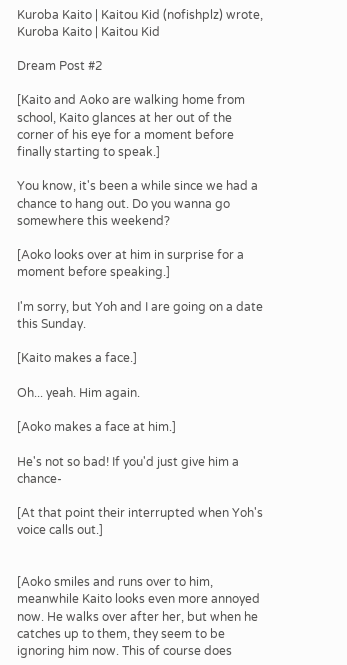Kuroba Kaito | Kaitou Kid (nofishplz) wrote,
Kuroba Kaito | Kaitou Kid

Dream Post #2

[Kaito and Aoko are walking home from school, Kaito glances at her out of the corner of his eye for a moment before finally starting to speak.]

You know, it's been a while since we had a chance to hang out. Do you wanna go somewhere this weekend?

[Aoko looks over at him in surprise for a moment before speaking.]

I'm sorry, but Yoh and I are going on a date this Sunday.

[Kaito makes a face.]

Oh... yeah. Him again.

[Aoko makes a face at him.]

He's not so bad! If you'd just give him a chance-

[At that point their interrupted when Yoh's voice calls out.]


[Aoko smiles and runs over to him, meanwhile Kaito looks even more annoyed now. He walks over after her, but when he catches up to them, they seem to be ignoring him now. This of course does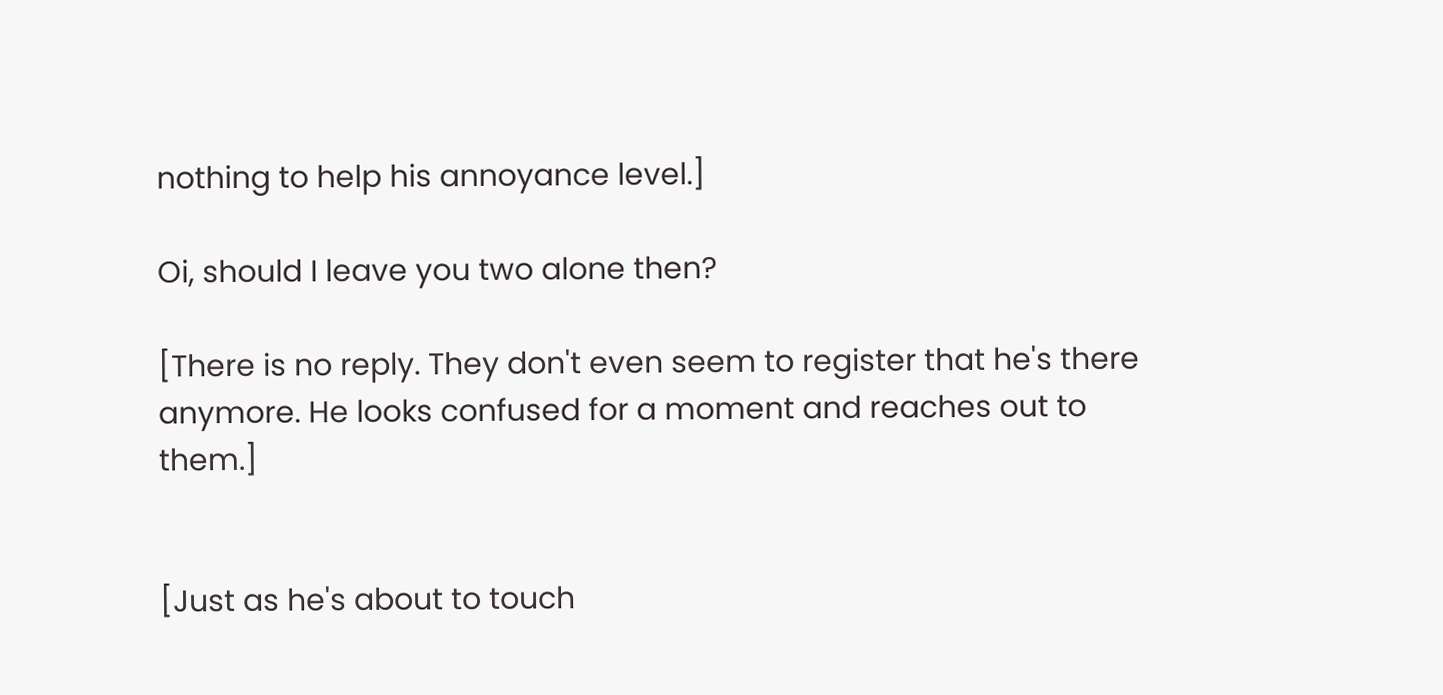nothing to help his annoyance level.]

Oi, should I leave you two alone then?

[There is no reply. They don't even seem to register that he's there anymore. He looks confused for a moment and reaches out to them.]


[Just as he's about to touch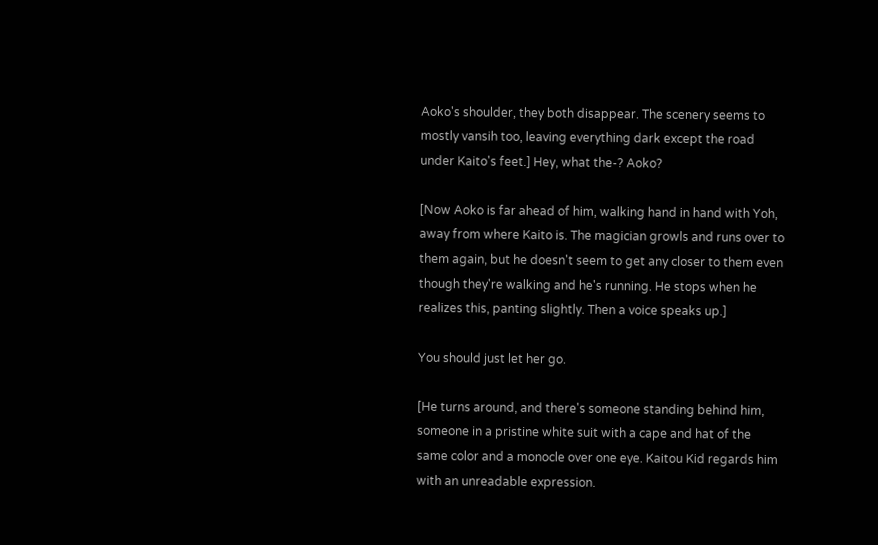Aoko's shoulder, they both disappear. The scenery seems to mostly vansih too, leaving everything dark except the road under Kaito's feet.] Hey, what the-? Aoko?

[Now Aoko is far ahead of him, walking hand in hand with Yoh, away from where Kaito is. The magician growls and runs over to them again, but he doesn't seem to get any closer to them even though they're walking and he's running. He stops when he realizes this, panting slightly. Then a voice speaks up.]

You should just let her go.

[He turns around, and there's someone standing behind him, someone in a pristine white suit with a cape and hat of the same color and a monocle over one eye. Kaitou Kid regards him with an unreadable expression.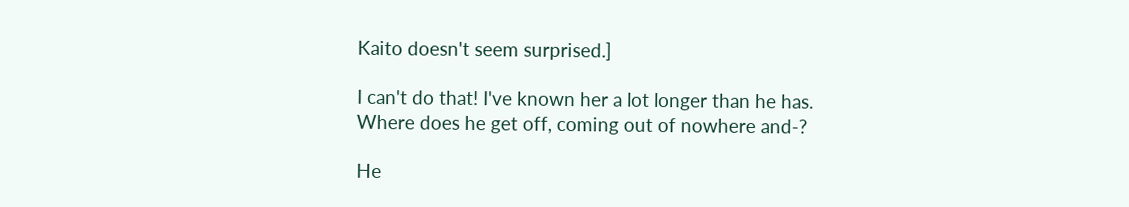Kaito doesn't seem surprised.]

I can't do that! I've known her a lot longer than he has. Where does he get off, coming out of nowhere and-?

He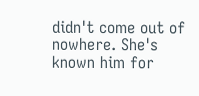didn't come out of nowhere. She's known him for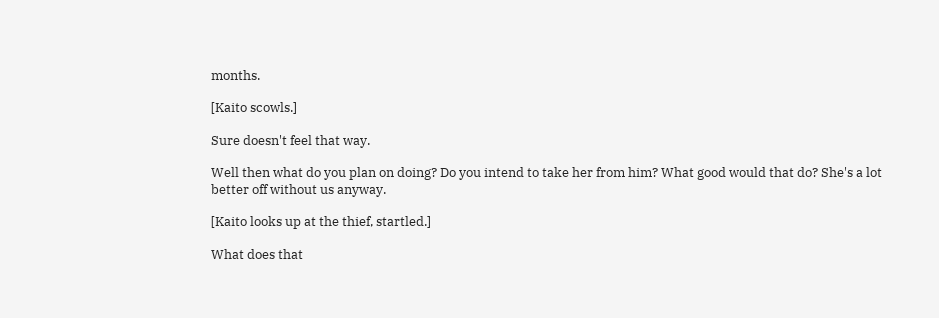months.

[Kaito scowls.]

Sure doesn't feel that way.

Well then what do you plan on doing? Do you intend to take her from him? What good would that do? She's a lot better off without us anyway.

[Kaito looks up at the thief, startled.]

What does that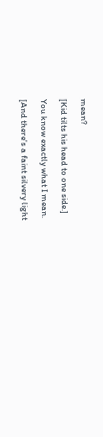mean?

[Kid tilts his head to one side.]

You know exactly what I mean.

[And there's a faint silvery light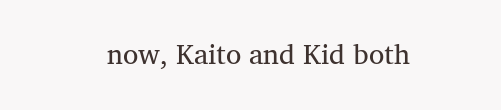now, Kaito and Kid both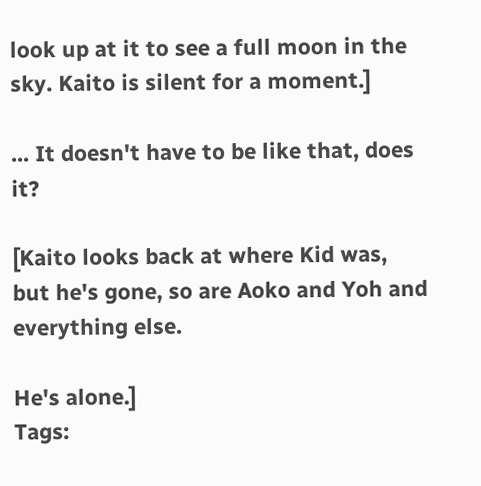look up at it to see a full moon in the sky. Kaito is silent for a moment.]

... It doesn't have to be like that, does it?

[Kaito looks back at where Kid was, but he's gone, so are Aoko and Yoh and everything else.

He's alone.]
Tags: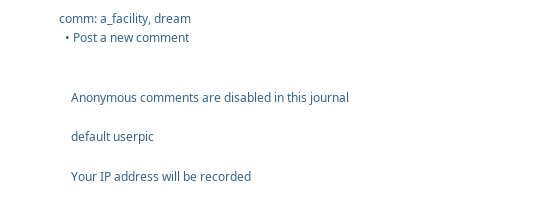comm: a_facility, dream
  • Post a new comment


    Anonymous comments are disabled in this journal

    default userpic

    Your IP address will be recorded